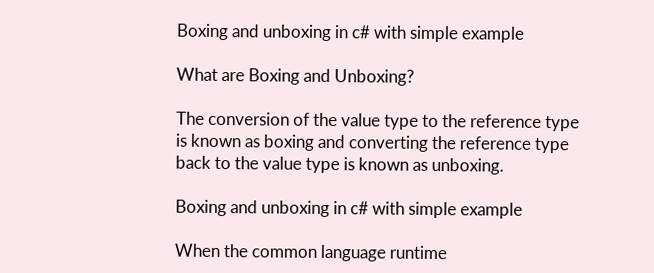Boxing and unboxing in c# with simple example

What are Boxing and Unboxing?

The conversion of the value type to the reference type is known as boxing and converting the reference type back to the value type is known as unboxing.

Boxing and unboxing in c# with simple example

When the common language runtime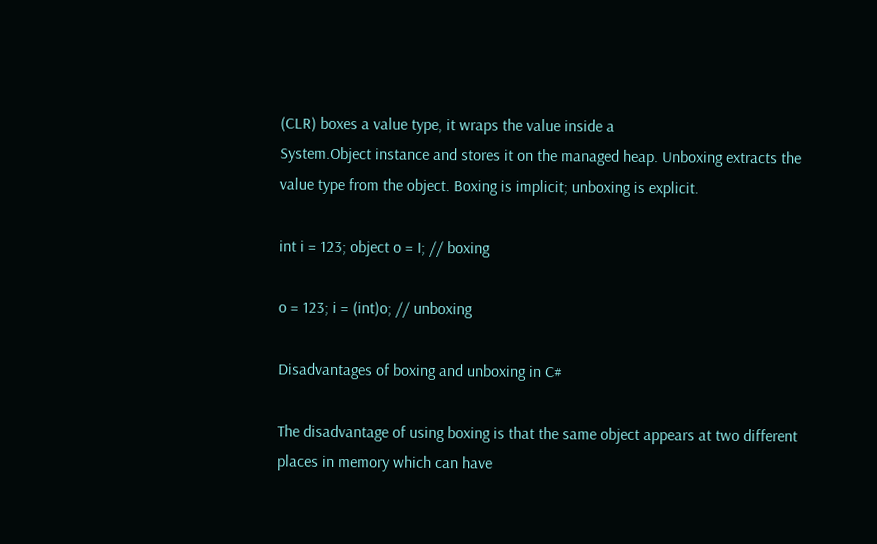(CLR) boxes a value type, it wraps the value inside a
System.Object instance and stores it on the managed heap. Unboxing extracts the value type from the object. Boxing is implicit; unboxing is explicit.

int i = 123; object o = I; // boxing

o = 123; i = (int)o; // unboxing

Disadvantages of boxing and unboxing in C#

The disadvantage of using boxing is that the same object appears at two different places in memory which can have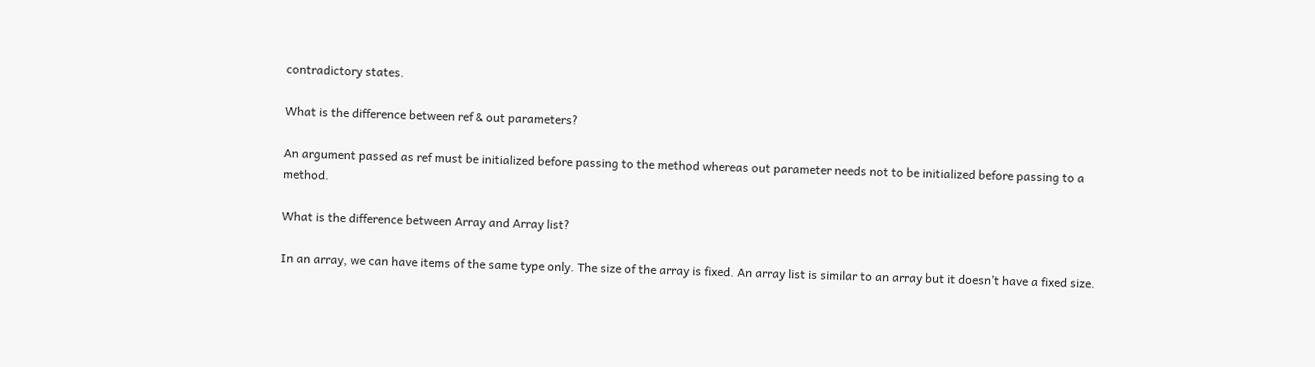contradictory states.

What is the difference between ref & out parameters?

An argument passed as ref must be initialized before passing to the method whereas out parameter needs not to be initialized before passing to a method.

What is the difference between Array and Array list?

In an array, we can have items of the same type only. The size of the array is fixed. An array list is similar to an array but it doesn’t have a fixed size.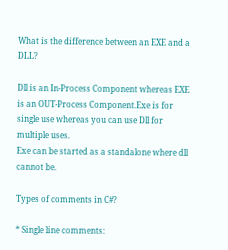What is the difference between an EXE and a DLL?

Dll is an In-Process Component whereas EXE is an OUT-Process Component.Exe is for single use whereas you can use Dll for multiple uses.
Exe can be started as a standalone where dll cannot be.

Types of comments in C#?

* Single line comments: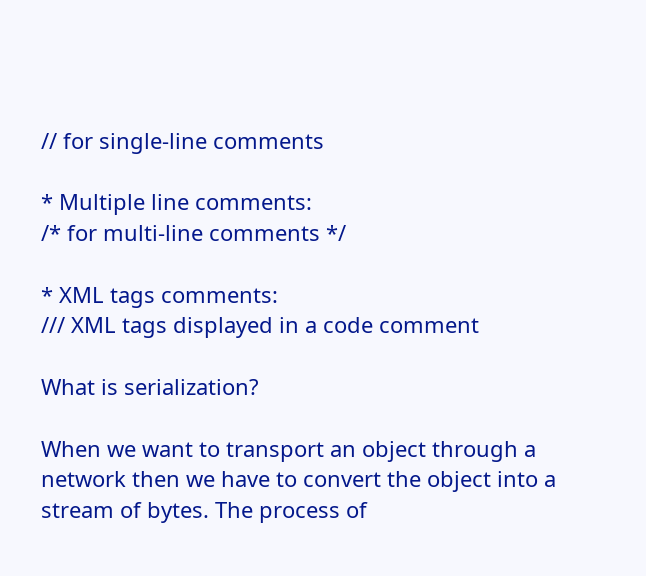// for single-line comments

* Multiple line comments:
/* for multi-line comments */

* XML tags comments:
/// XML tags displayed in a code comment

What is serialization?

When we want to transport an object through a network then we have to convert the object into a stream of bytes. The process of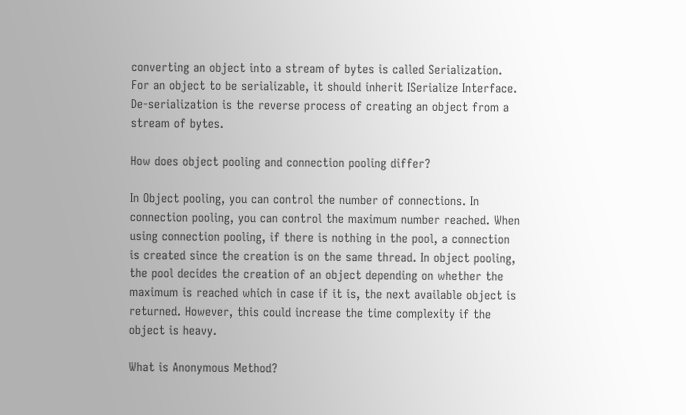converting an object into a stream of bytes is called Serialization. For an object to be serializable, it should inherit ISerialize Interface.
De-serialization is the reverse process of creating an object from a stream of bytes.

How does object pooling and connection pooling differ?

In Object pooling, you can control the number of connections. In connection pooling, you can control the maximum number reached. When using connection pooling, if there is nothing in the pool, a connection is created since the creation is on the same thread. In object pooling, the pool decides the creation of an object depending on whether the maximum is reached which in case if it is, the next available object is returned. However, this could increase the time complexity if the object is heavy.

What is Anonymous Method?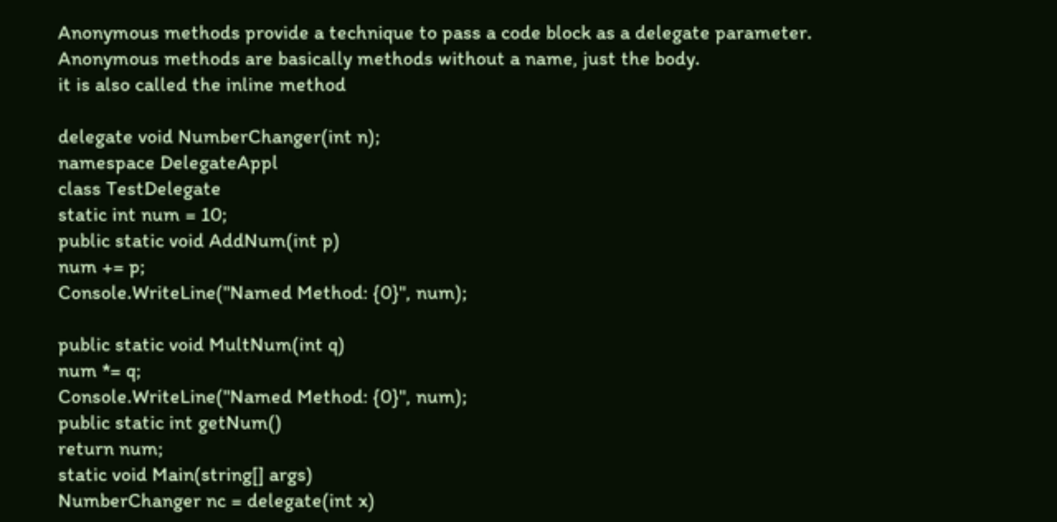Anonymous methods provide a technique to pass a code block as a delegate parameter. Anonymous methods are basically methods without a name, just the body.
it is also called the inline method

delegate void NumberChanger(int n);
namespace DelegateAppl
class TestDelegate
static int num = 10;
public static void AddNum(int p)
num += p;
Console.WriteLine("Named Method: {0}", num);

public static void MultNum(int q)
num *= q;
Console.WriteLine("Named Method: {0}", num);
public static int getNum()
return num;
static void Main(string[] args)
NumberChanger nc = delegate(int x)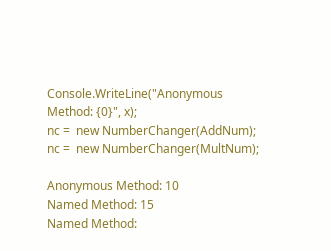Console.WriteLine("Anonymous Method: {0}", x);
nc =  new NumberChanger(AddNum);
nc =  new NumberChanger(MultNum);

Anonymous Method: 10
Named Method: 15
Named Method: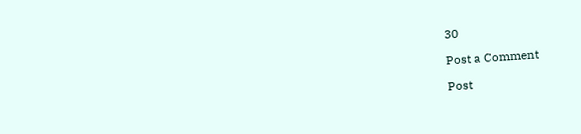30

Post a Comment

Post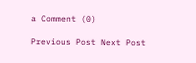a Comment (0)

Previous Post Next Post